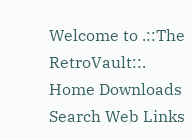Welcome to .::The RetroVault::.
Home Downloads Search Web Links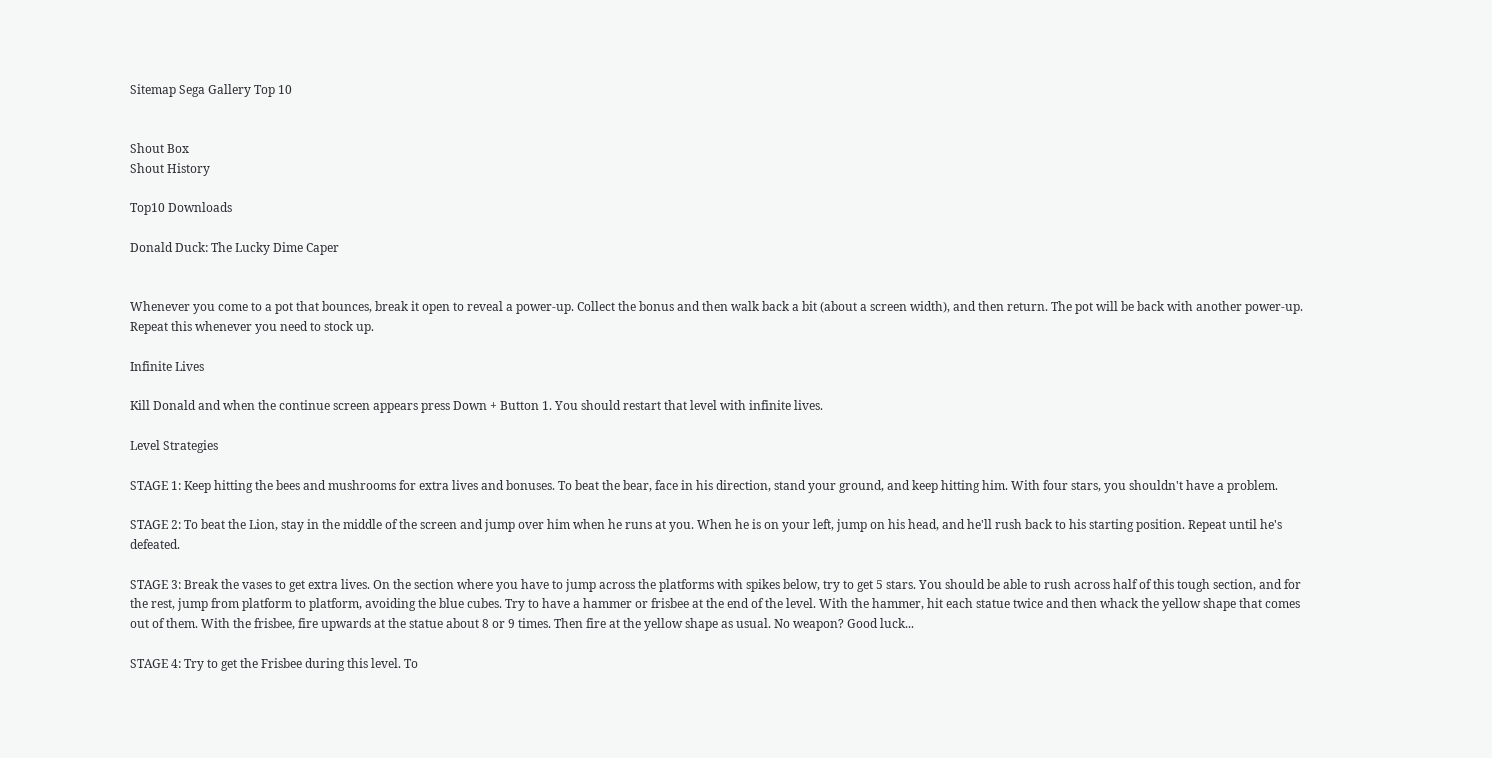Sitemap Sega Gallery Top 10


Shout Box
Shout History

Top10 Downloads

Donald Duck: The Lucky Dime Caper


Whenever you come to a pot that bounces, break it open to reveal a power-up. Collect the bonus and then walk back a bit (about a screen width), and then return. The pot will be back with another power-up. Repeat this whenever you need to stock up.

Infinite Lives

Kill Donald and when the continue screen appears press Down + Button 1. You should restart that level with infinite lives.

Level Strategies

STAGE 1: Keep hitting the bees and mushrooms for extra lives and bonuses. To beat the bear, face in his direction, stand your ground, and keep hitting him. With four stars, you shouldn't have a problem.

STAGE 2: To beat the Lion, stay in the middle of the screen and jump over him when he runs at you. When he is on your left, jump on his head, and he'll rush back to his starting position. Repeat until he's defeated.

STAGE 3: Break the vases to get extra lives. On the section where you have to jump across the platforms with spikes below, try to get 5 stars. You should be able to rush across half of this tough section, and for the rest, jump from platform to platform, avoiding the blue cubes. Try to have a hammer or frisbee at the end of the level. With the hammer, hit each statue twice and then whack the yellow shape that comes out of them. With the frisbee, fire upwards at the statue about 8 or 9 times. Then fire at the yellow shape as usual. No weapon? Good luck...

STAGE 4: Try to get the Frisbee during this level. To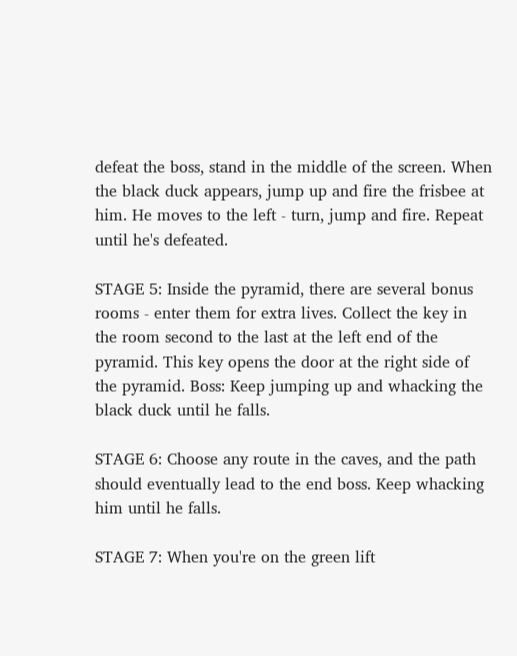defeat the boss, stand in the middle of the screen. When the black duck appears, jump up and fire the frisbee at him. He moves to the left - turn, jump and fire. Repeat until he's defeated.

STAGE 5: Inside the pyramid, there are several bonus rooms - enter them for extra lives. Collect the key in the room second to the last at the left end of the pyramid. This key opens the door at the right side of the pyramid. Boss: Keep jumping up and whacking the black duck until he falls.

STAGE 6: Choose any route in the caves, and the path should eventually lead to the end boss. Keep whacking him until he falls.

STAGE 7: When you're on the green lift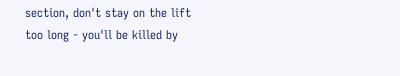section, don't stay on the lift too long - you'll be killed by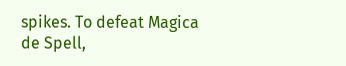spikes. To defeat Magica de Spell,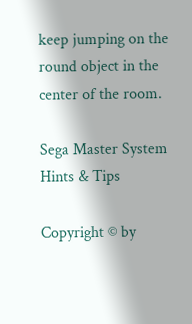keep jumping on the round object in the center of the room.

Sega Master System Hints & Tips

Copyright © by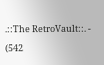.::The RetroVault::. - (542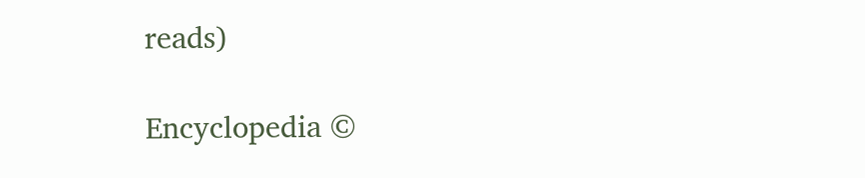reads)

Encyclopedia ©